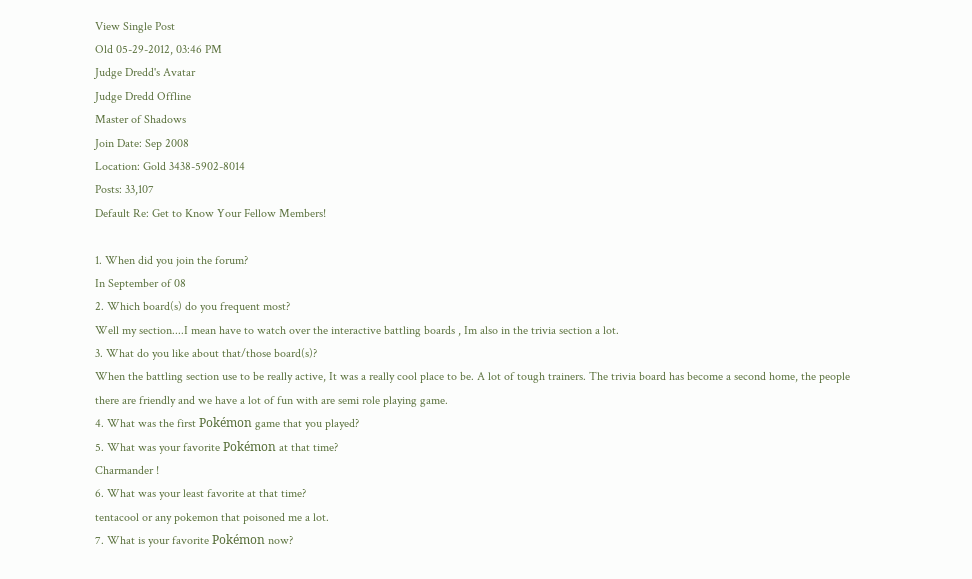View Single Post
Old 05-29-2012, 03:46 PM
Judge Dredd's Avatar
Judge Dredd Offline
Master of Shadows
Join Date: Sep 2008
Location: Gold 3438-5902-8014
Posts: 33,107
Default Re: Get to Know Your Fellow Members!

1. When did you join the forum?
In September of 08
2. Which board(s) do you frequent most?
Well my section....I mean have to watch over the interactive battling boards , Im also in the trivia section a lot.
3. What do you like about that/those board(s)?
When the battling section use to be really active, It was a really cool place to be. A lot of tough trainers. The trivia board has become a second home, the people there are friendly and we have a lot of fun with are semi role playing game.
4. What was the first Pokémon game that you played?
5. What was your favorite Pokémon at that time?
Charmander !
6. What was your least favorite at that time?
tentacool or any pokemon that poisoned me a lot.
7. What is your favorite Pokémon now?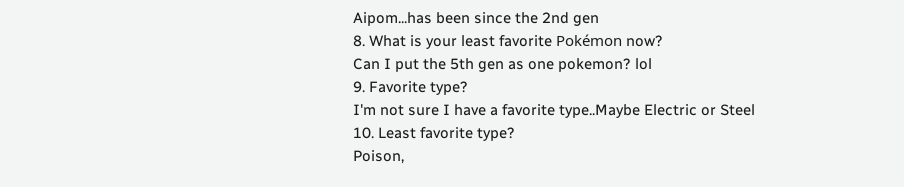Aipom...has been since the 2nd gen
8. What is your least favorite Pokémon now?
Can I put the 5th gen as one pokemon? lol
9. Favorite type?
I'm not sure I have a favorite type..Maybe Electric or Steel
10. Least favorite type?
Poison,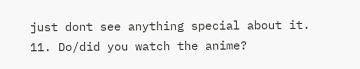just dont see anything special about it.
11. Do/did you watch the anime?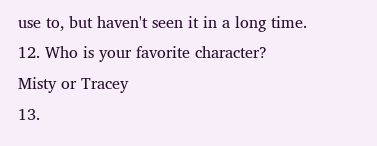use to, but haven't seen it in a long time.
12. Who is your favorite character?
Misty or Tracey
13.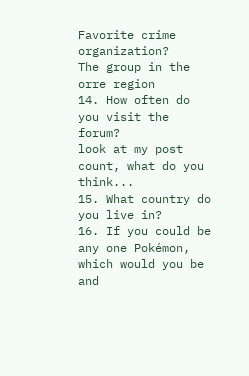Favorite crime organization?
The group in the orre region
14. How often do you visit the forum?
look at my post count, what do you think...
15. What country do you live in?
16. If you could be any one Pokémon, which would you be and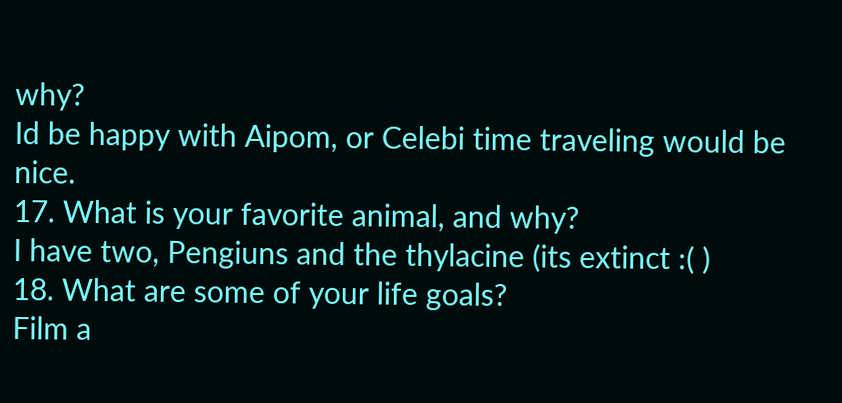why?
Id be happy with Aipom, or Celebi time traveling would be nice.
17. What is your favorite animal, and why?
I have two, Pengiuns and the thylacine (its extinct :( )
18. What are some of your life goals?
Film a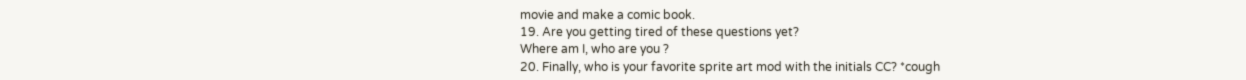movie and make a comic book.
19. Are you getting tired of these questions yet?
Where am I, who are you ?
20. Finally, who is your favorite sprite art mod with the initials CC? *cough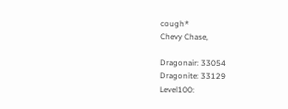cough*
Chevy Chase,

Dragonair: 33054
Dragonite: 33129
Level100: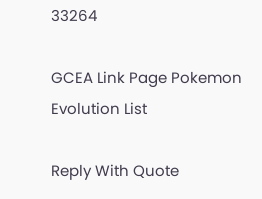33264

GCEA Link Page Pokemon Evolution List

Reply With Quote